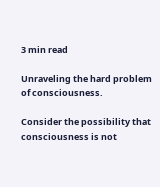3 min read

Unraveling the hard problem of consciousness.

Consider the possibility that consciousness is not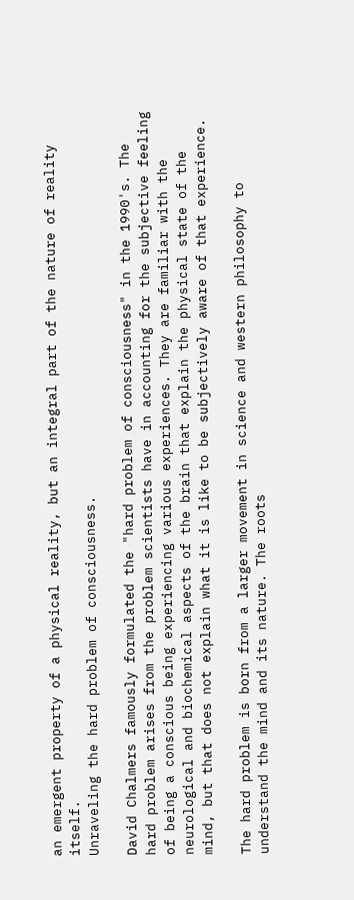an emergent property of a physical reality, but an integral part of the nature of reality itself.
Unraveling the hard problem of consciousness.

David Chalmers famously formulated the "hard problem of consciousness" in the 1990's. The hard problem arises from the problem scientists have in accounting for the subjective feeling of being a conscious being experiencing various experiences. They are familiar with the neurological and biochemical aspects of the brain that explain the physical state of the mind, but that does not explain what it is like to be subjectively aware of that experience.

The hard problem is born from a larger movement in science and western philosophy to understand the mind and its nature. The roots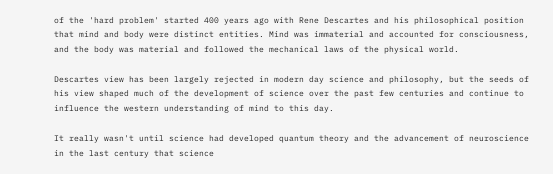of the 'hard problem' started 400 years ago with Rene Descartes and his philosophical position that mind and body were distinct entities. Mind was immaterial and accounted for consciousness, and the body was material and followed the mechanical laws of the physical world.

Descartes view has been largely rejected in modern day science and philosophy, but the seeds of his view shaped much of the development of science over the past few centuries and continue to influence the western understanding of mind to this day.

It really wasn't until science had developed quantum theory and the advancement of neuroscience in the last century that science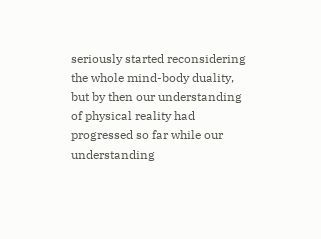seriously started reconsidering the whole mind-body duality, but by then our understanding of physical reality had progressed so far while our understanding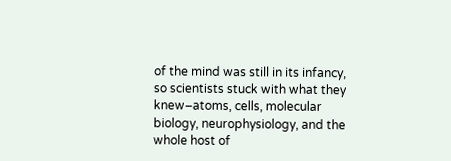of the mind was still in its infancy, so scientists stuck with what they knew–atoms, cells, molecular biology, neurophysiology, and the whole host of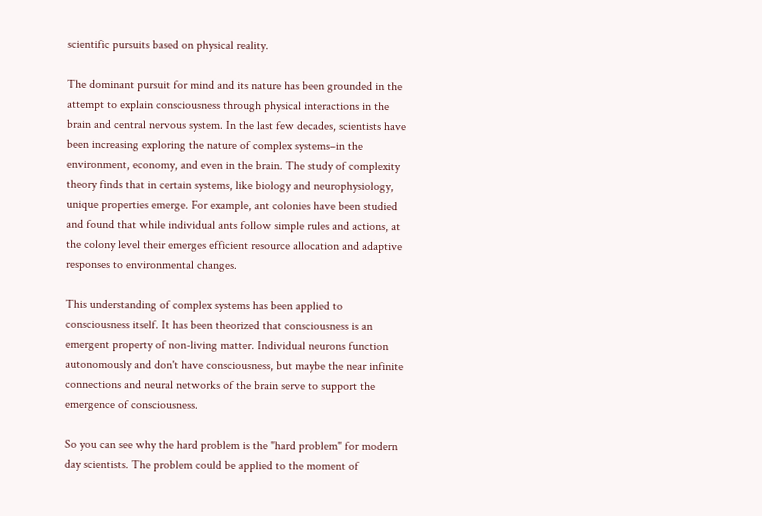scientific pursuits based on physical reality.

The dominant pursuit for mind and its nature has been grounded in the attempt to explain consciousness through physical interactions in the brain and central nervous system. In the last few decades, scientists have been increasing exploring the nature of complex systems–in the environment, economy, and even in the brain. The study of complexity theory finds that in certain systems, like biology and neurophysiology, unique properties emerge. For example, ant colonies have been studied and found that while individual ants follow simple rules and actions, at the colony level their emerges efficient resource allocation and adaptive responses to environmental changes.

This understanding of complex systems has been applied to consciousness itself. It has been theorized that consciousness is an emergent property of non-living matter. Individual neurons function autonomously and don't have consciousness, but maybe the near infinite connections and neural networks of the brain serve to support the emergence of consciousness.

So you can see why the hard problem is the "hard problem" for modern day scientists. The problem could be applied to the moment of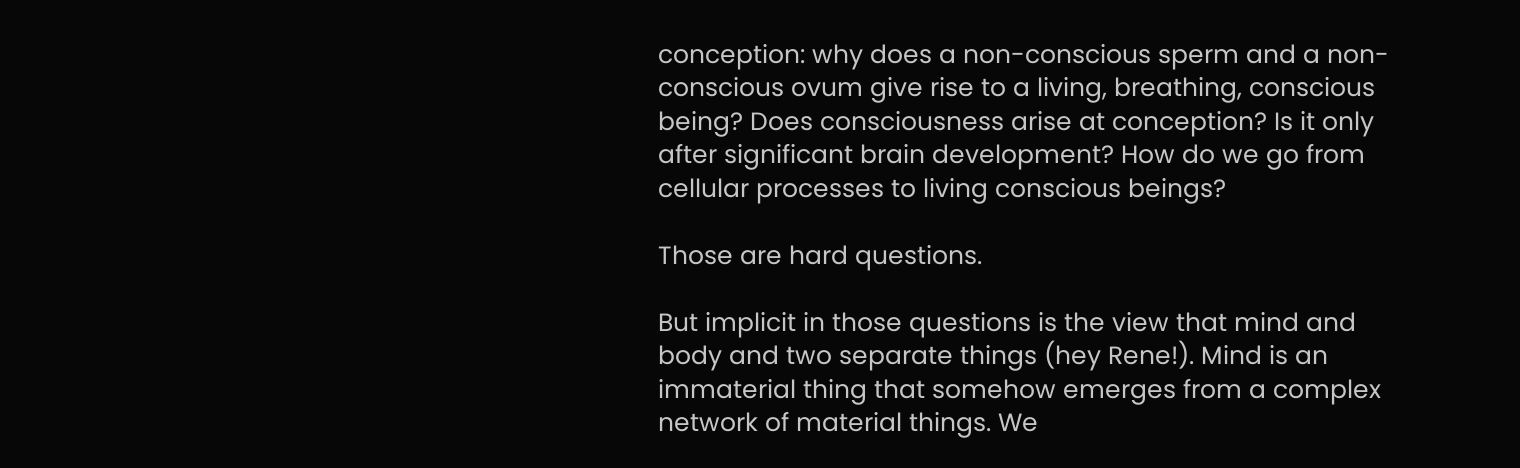conception: why does a non-conscious sperm and a non-conscious ovum give rise to a living, breathing, conscious being? Does consciousness arise at conception? Is it only after significant brain development? How do we go from cellular processes to living conscious beings?

Those are hard questions.

But implicit in those questions is the view that mind and body and two separate things (hey Rene!). Mind is an immaterial thing that somehow emerges from a complex network of material things. We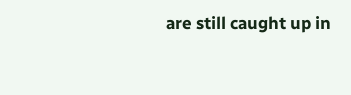are still caught up in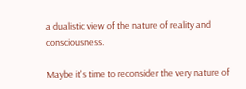a dualistic view of the nature of reality and consciousness.

Maybe it's time to reconsider the very nature of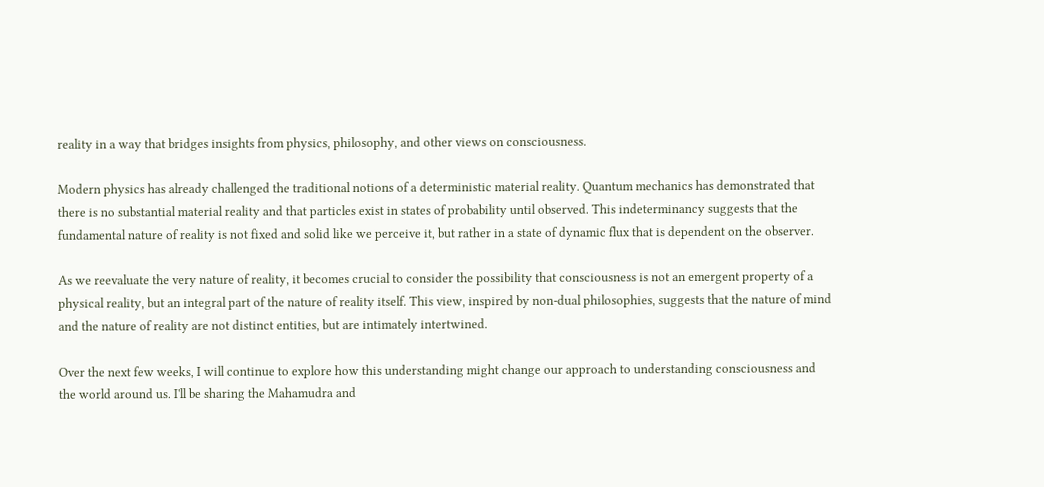reality in a way that bridges insights from physics, philosophy, and other views on consciousness.

Modern physics has already challenged the traditional notions of a deterministic material reality. Quantum mechanics has demonstrated that there is no substantial material reality and that particles exist in states of probability until observed. This indeterminancy suggests that the fundamental nature of reality is not fixed and solid like we perceive it, but rather in a state of dynamic flux that is dependent on the observer.

As we reevaluate the very nature of reality, it becomes crucial to consider the possibility that consciousness is not an emergent property of a physical reality, but an integral part of the nature of reality itself. This view, inspired by non-dual philosophies, suggests that the nature of mind and the nature of reality are not distinct entities, but are intimately intertwined.

Over the next few weeks, I will continue to explore how this understanding might change our approach to understanding consciousness and the world around us. I'll be sharing the Mahamudra and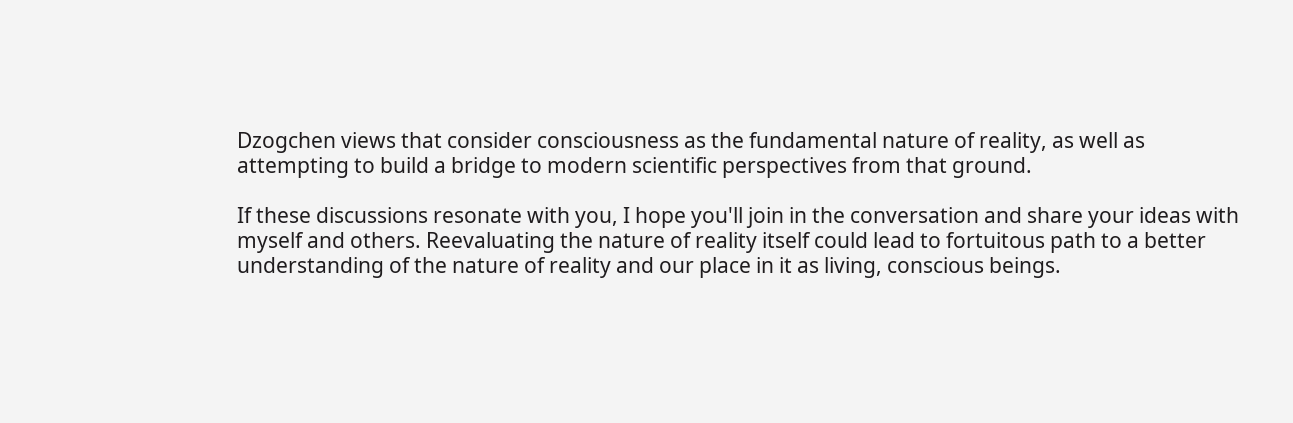Dzogchen views that consider consciousness as the fundamental nature of reality, as well as attempting to build a bridge to modern scientific perspectives from that ground.

If these discussions resonate with you, I hope you'll join in the conversation and share your ideas with myself and others. Reevaluating the nature of reality itself could lead to fortuitous path to a better understanding of the nature of reality and our place in it as living, conscious beings.